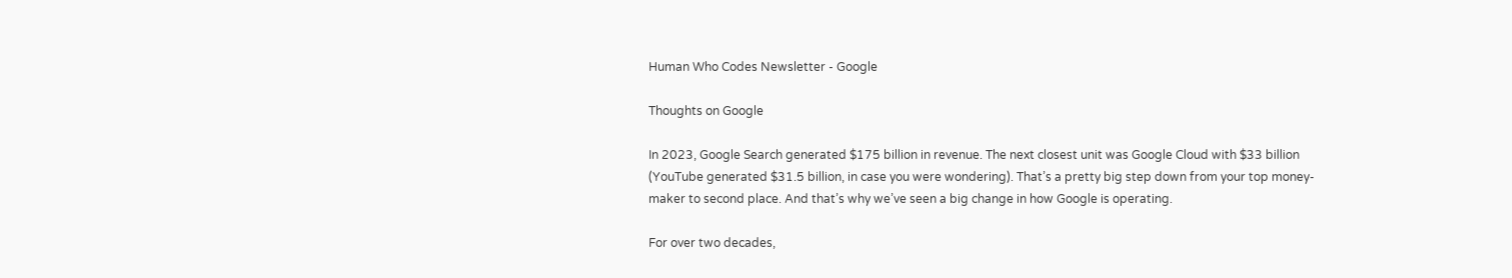Human Who Codes Newsletter - Google

Thoughts on Google

In 2023, Google Search generated $175 billion in revenue. The next closest unit was Google Cloud with $33 billion (YouTube generated $31.5 billion, in case you were wondering). That’s a pretty big step down from your top money-maker to second place. And that’s why we’ve seen a big change in how Google is operating.

For over two decades,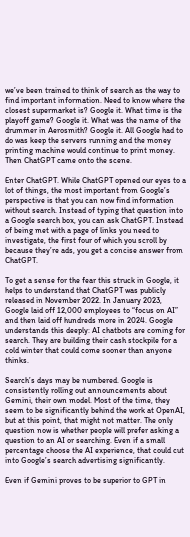we’ve been trained to think of search as the way to find important information. Need to know where the closest supermarket is? Google it. What time is the playoff game? Google it. What was the name of the drummer in Aerosmith? Google it. All Google had to do was keep the servers running and the money printing machine would continue to print money. Then ChatGPT came onto the scene.

Enter ChatGPT. While ChatGPT opened our eyes to a lot of things, the most important from Google’s perspective is that you can now find information without search. Instead of typing that question into a Google search box, you can ask ChatGPT. Instead of being met with a page of links you need to investigate, the first four of which you scroll by because they’re ads, you get a concise answer from ChatGPT.

To get a sense for the fear this struck in Google, it helps to understand that ChatGPT was publicly released in November 2022. In January 2023, Google laid off 12,000 employees to “focus on AI” and then laid off hundreds more in 2024. Google understands this deeply: AI chatbots are coming for search. They are building their cash stockpile for a cold winter that could come sooner than anyone thinks.

Search’s days may be numbered. Google is consistently rolling out announcements about Gemini, their own model. Most of the time, they seem to be significantly behind the work at OpenAI, but at this point, that might not matter. The only question now is whether people will prefer asking a question to an AI or searching. Even if a small percentage choose the AI experience, that could cut into Google’s search advertising significantly.

Even if Gemini proves to be superior to GPT in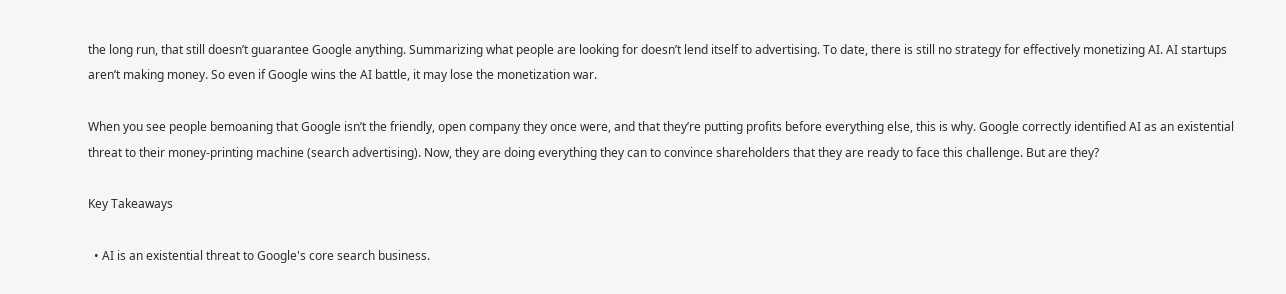the long run, that still doesn’t guarantee Google anything. Summarizing what people are looking for doesn’t lend itself to advertising. To date, there is still no strategy for effectively monetizing AI. AI startups aren’t making money. So even if Google wins the AI battle, it may lose the monetization war.

When you see people bemoaning that Google isn’t the friendly, open company they once were, and that they’re putting profits before everything else, this is why. Google correctly identified AI as an existential threat to their money-printing machine (search advertising). Now, they are doing everything they can to convince shareholders that they are ready to face this challenge. But are they?

Key Takeaways

  • AI is an existential threat to Google's core search business.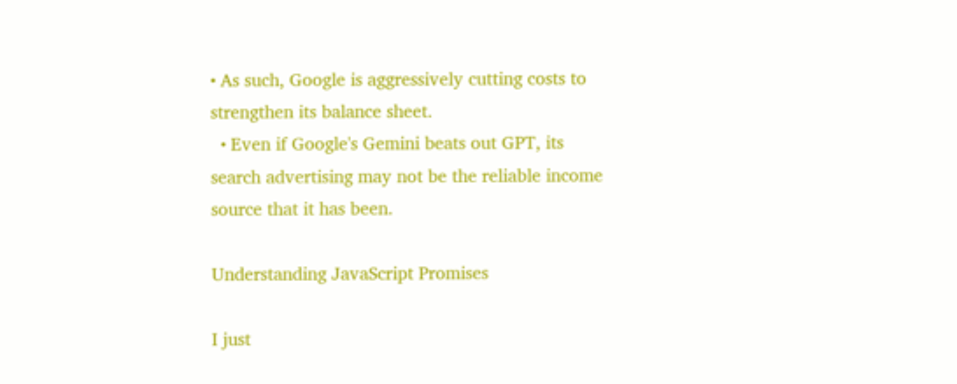• As such, Google is aggressively cutting costs to strengthen its balance sheet.
  • Even if Google's Gemini beats out GPT, its search advertising may not be the reliable income source that it has been.

Understanding JavaScript Promises

I just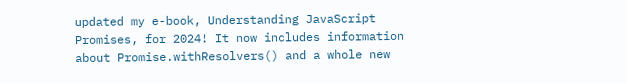updated my e-book, Understanding JavaScript Promises, for 2024! It now includes information about Promise.withResolvers() and a whole new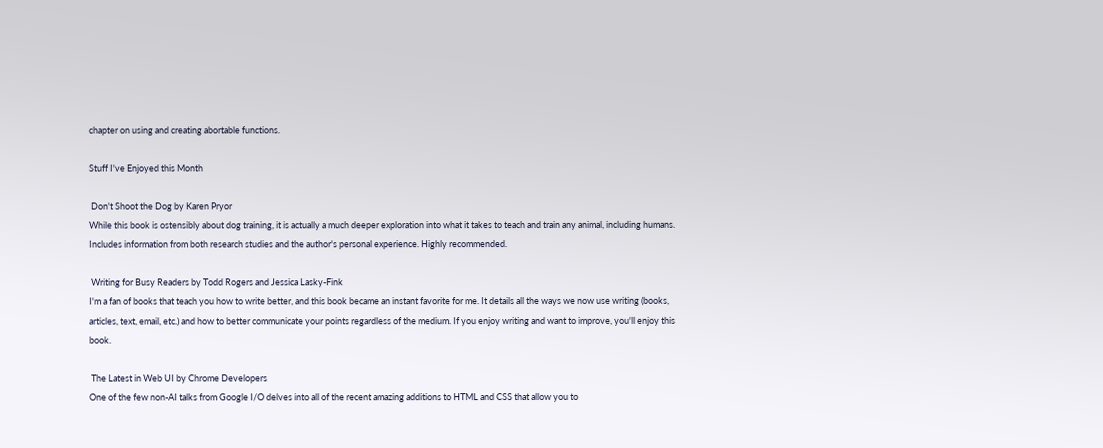chapter on using and creating abortable functions.

Stuff I've Enjoyed this Month

 Don't Shoot the Dog by Karen Pryor
While this book is ostensibly about dog training, it is actually a much deeper exploration into what it takes to teach and train any animal, including humans. Includes information from both research studies and the author's personal experience. Highly recommended.

 Writing for Busy Readers by Todd Rogers and Jessica Lasky-Fink
I'm a fan of books that teach you how to write better, and this book became an instant favorite for me. It details all the ways we now use writing (books, articles, text, email, etc.) and how to better communicate your points regardless of the medium. If you enjoy writing and want to improve, you'll enjoy this book.

 The Latest in Web UI by Chrome Developers
One of the few non-AI talks from Google I/O delves into all of the recent amazing additions to HTML and CSS that allow you to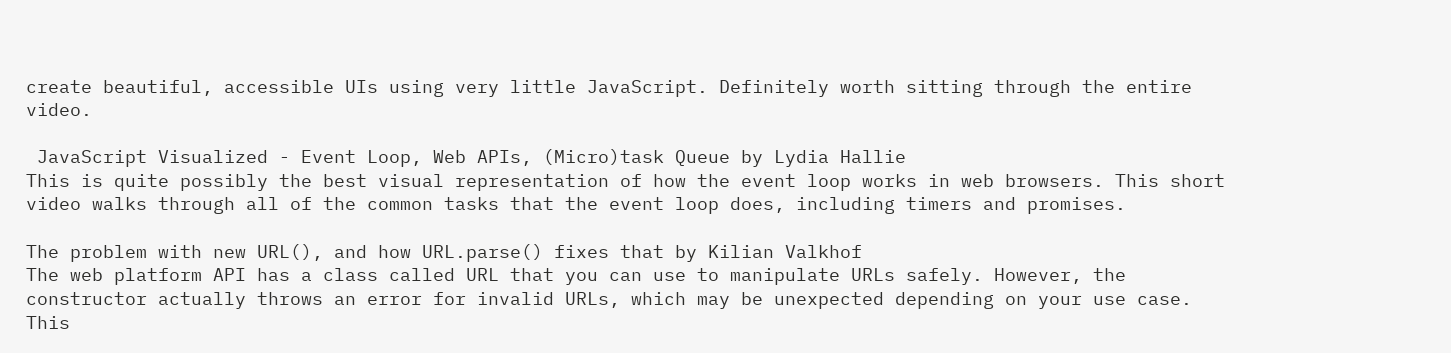create beautiful, accessible UIs using very little JavaScript. Definitely worth sitting through the entire video.

 JavaScript Visualized - Event Loop, Web APIs, (Micro)task Queue by Lydia Hallie
This is quite possibly the best visual representation of how the event loop works in web browsers. This short video walks through all of the common tasks that the event loop does, including timers and promises.

The problem with new URL(), and how URL.parse() fixes that by Kilian Valkhof
The web platform API has a class called URL that you can use to manipulate URLs safely. However, the constructor actually throws an error for invalid URLs, which may be unexpected depending on your use case. This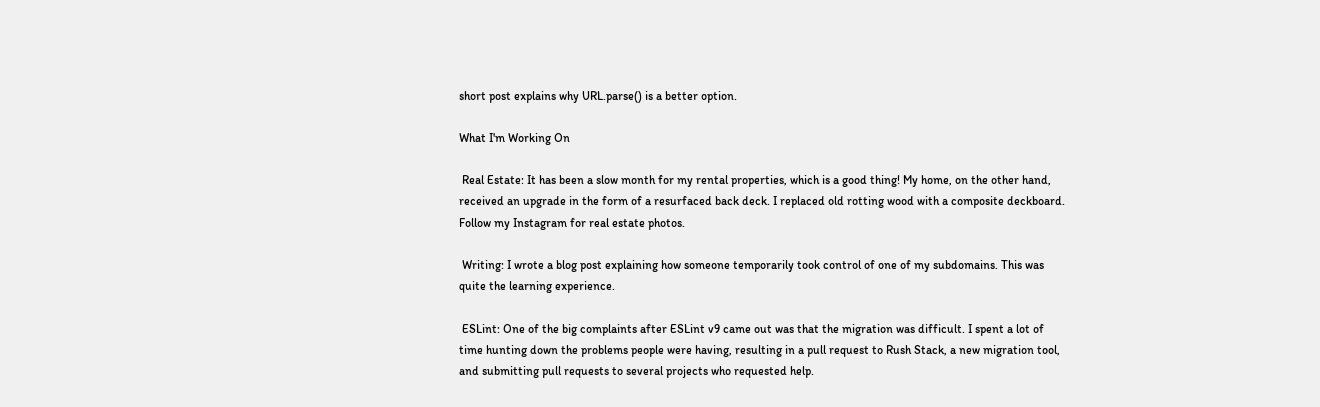short post explains why URL.parse() is a better option.

What I'm Working On

 Real Estate: It has been a slow month for my rental properties, which is a good thing! My home, on the other hand, received an upgrade in the form of a resurfaced back deck. I replaced old rotting wood with a composite deckboard. Follow my Instagram for real estate photos.

 Writing: I wrote a blog post explaining how someone temporarily took control of one of my subdomains. This was quite the learning experience.

 ESLint: One of the big complaints after ESLint v9 came out was that the migration was difficult. I spent a lot of time hunting down the problems people were having, resulting in a pull request to Rush Stack, a new migration tool, and submitting pull requests to several projects who requested help.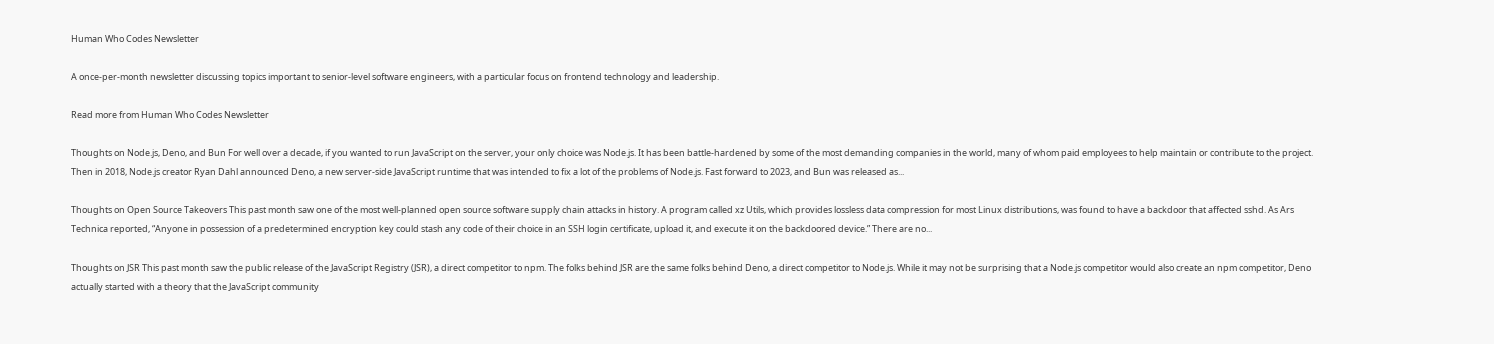Human Who Codes Newsletter

A once-per-month newsletter discussing topics important to senior-level software engineers, with a particular focus on frontend technology and leadership.

Read more from Human Who Codes Newsletter

Thoughts on Node.js, Deno, and Bun For well over a decade, if you wanted to run JavaScript on the server, your only choice was Node.js. It has been battle-hardened by some of the most demanding companies in the world, many of whom paid employees to help maintain or contribute to the project. Then in 2018, Node.js creator Ryan Dahl announced Deno, a new server-side JavaScript runtime that was intended to fix a lot of the problems of Node.js. Fast forward to 2023, and Bun was released as...

Thoughts on Open Source Takeovers This past month saw one of the most well-planned open source software supply chain attacks in history. A program called xz Utils, which provides lossless data compression for most Linux distributions, was found to have a backdoor that affected sshd. As Ars Technica reported, “Anyone in possession of a predetermined encryption key could stash any code of their choice in an SSH login certificate, upload it, and execute it on the backdoored device.” There are no...

Thoughts on JSR This past month saw the public release of the JavaScript Registry (JSR), a direct competitor to npm. The folks behind JSR are the same folks behind Deno, a direct competitor to Node.js. While it may not be surprising that a Node.js competitor would also create an npm competitor, Deno actually started with a theory that the JavaScript community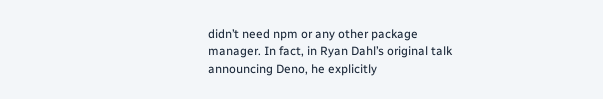didn’t need npm or any other package manager. In fact, in Ryan Dahl’s original talk announcing Deno, he explicitly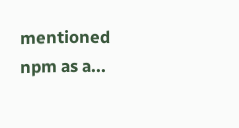mentioned npm as a...